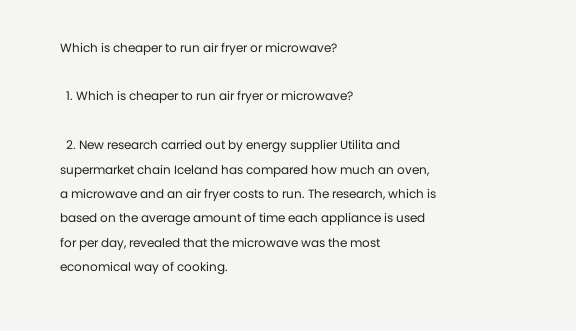Which is cheaper to run air fryer or microwave?

  1. Which is cheaper to run air fryer or microwave?

  2. New research carried out by energy supplier Utilita and supermarket chain Iceland has compared how much an oven, a microwave and an air fryer costs to run. The research, which is based on the average amount of time each appliance is used for per day, revealed that the microwave was the most economical way of cooking.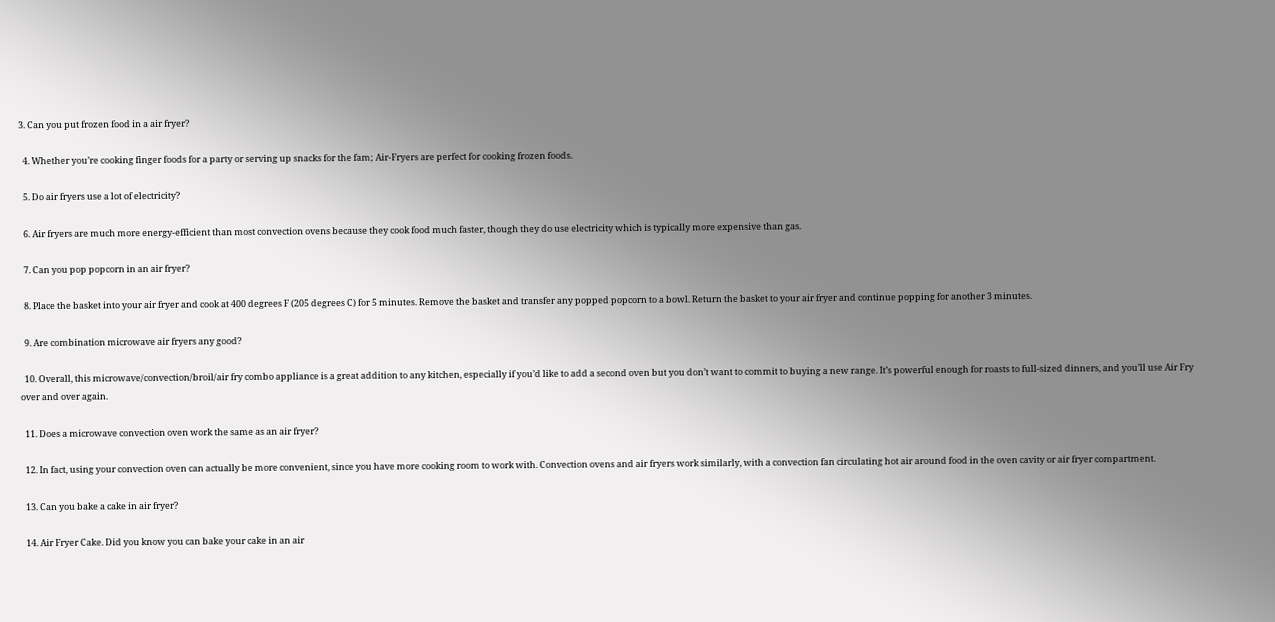3. Can you put frozen food in a air fryer?

  4. Whether you’re cooking finger foods for a party or serving up snacks for the fam; Air-Fryers are perfect for cooking frozen foods.

  5. Do air fryers use a lot of electricity?

  6. Air fryers are much more energy-efficient than most convection ovens because they cook food much faster, though they do use electricity which is typically more expensive than gas.

  7. Can you pop popcorn in an air fryer?

  8. Place the basket into your air fryer and cook at 400 degrees F (205 degrees C) for 5 minutes. Remove the basket and transfer any popped popcorn to a bowl. Return the basket to your air fryer and continue popping for another 3 minutes.

  9. Are combination microwave air fryers any good?

  10. Overall, this microwave/convection/broil/air fry combo appliance is a great addition to any kitchen, especially if you’d like to add a second oven but you don’t want to commit to buying a new range. It’s powerful enough for roasts to full-sized dinners, and you’ll use Air Fry over and over again.

  11. Does a microwave convection oven work the same as an air fryer?

  12. In fact, using your convection oven can actually be more convenient, since you have more cooking room to work with. Convection ovens and air fryers work similarly, with a convection fan circulating hot air around food in the oven cavity or air fryer compartment.

  13. Can you bake a cake in air fryer?

  14. Air Fryer Cake. Did you know you can bake your cake in an air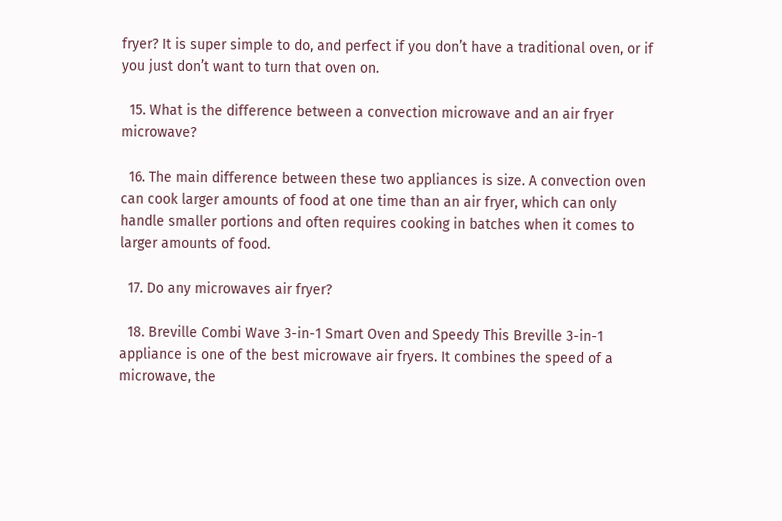fryer? It is super simple to do, and perfect if you don’t have a traditional oven, or if you just don’t want to turn that oven on.

  15. What is the difference between a convection microwave and an air fryer microwave?

  16. The main difference between these two appliances is size. A convection oven can cook larger amounts of food at one time than an air fryer, which can only handle smaller portions and often requires cooking in batches when it comes to larger amounts of food.

  17. Do any microwaves air fryer?

  18. Breville Combi Wave 3-in-1 Smart Oven and Speedy This Breville 3-in-1 appliance is one of the best microwave air fryers. It combines the speed of a microwave, the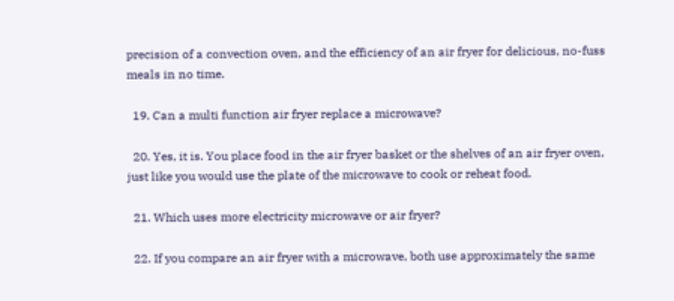precision of a convection oven, and the efficiency of an air fryer for delicious, no-fuss meals in no time.

  19. Can a multi function air fryer replace a microwave?

  20. Yes, it is. You place food in the air fryer basket or the shelves of an air fryer oven, just like you would use the plate of the microwave to cook or reheat food.

  21. Which uses more electricity microwave or air fryer?

  22. If you compare an air fryer with a microwave, both use approximately the same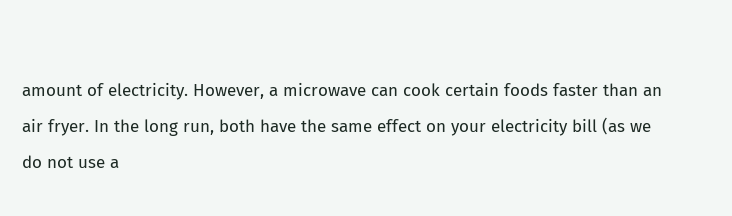amount of electricity. However, a microwave can cook certain foods faster than an air fryer. In the long run, both have the same effect on your electricity bill (as we do not use a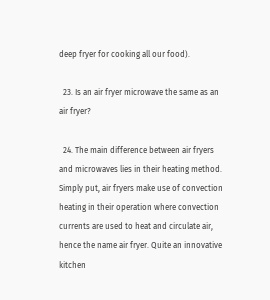deep fryer for cooking all our food).

  23. Is an air fryer microwave the same as an air fryer?

  24. The main difference between air fryers and microwaves lies in their heating method. Simply put, air fryers make use of convection heating in their operation where convection currents are used to heat and circulate air, hence the name air fryer. Quite an innovative kitchen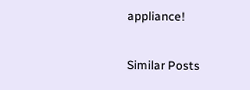appliance!

Similar Posts